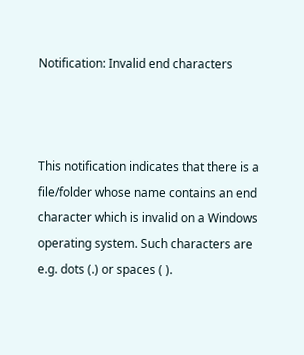Notification: Invalid end characters



This notification indicates that there is a file/folder whose name contains an end character which is invalid on a Windows operating system. Such characters are e.g. dots (.) or spaces ( ).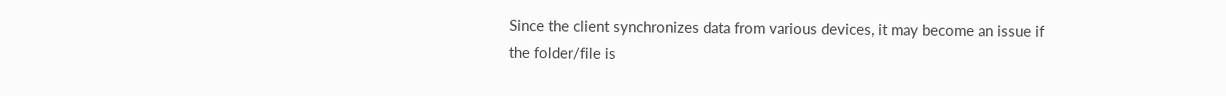Since the client synchronizes data from various devices, it may become an issue if the folder/file is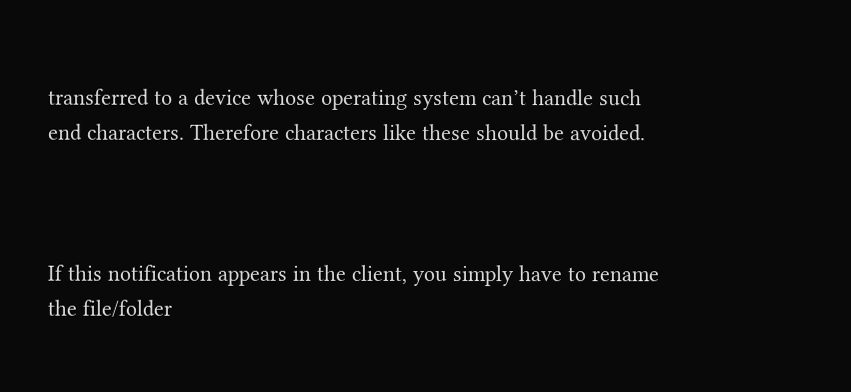transferred to a device whose operating system can’t handle such end characters. Therefore characters like these should be avoided.



If this notification appears in the client, you simply have to rename the file/folder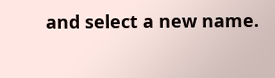and select a new name.